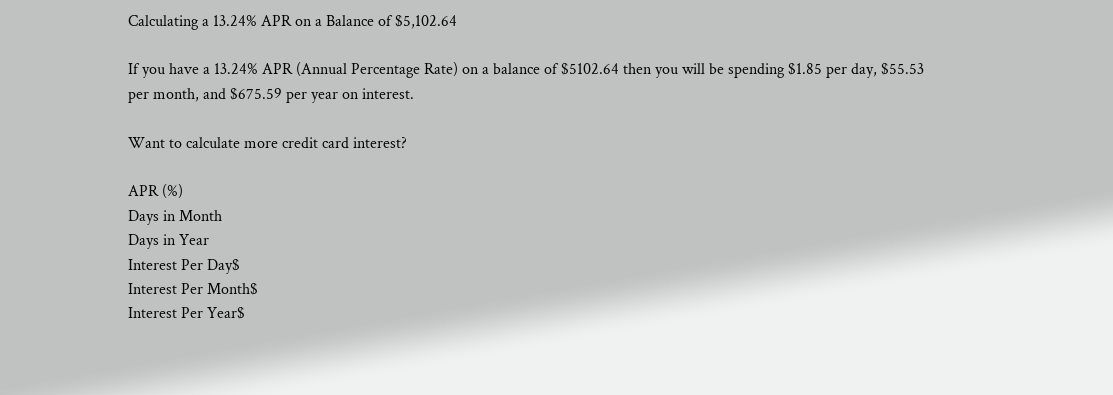Calculating a 13.24% APR on a Balance of $5,102.64

If you have a 13.24% APR (Annual Percentage Rate) on a balance of $5102.64 then you will be spending $1.85 per day, $55.53 per month, and $675.59 per year on interest.

Want to calculate more credit card interest?

APR (%)
Days in Month
Days in Year
Interest Per Day$
Interest Per Month$
Interest Per Year$